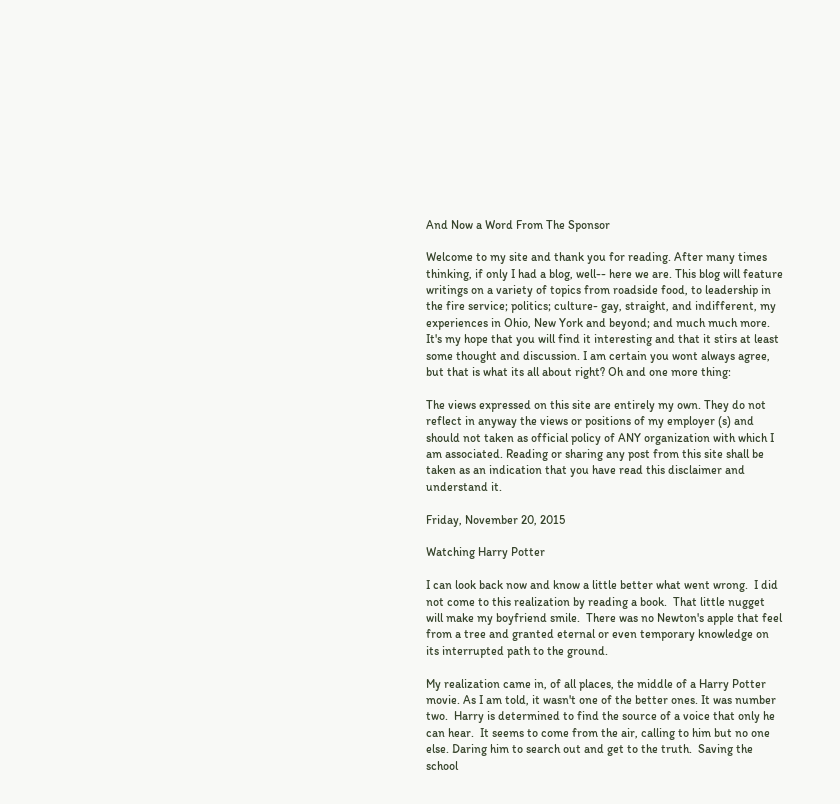And Now a Word From The Sponsor

Welcome to my site and thank you for reading. After many times thinking, if only I had a blog, well-- here we are. This blog will feature writings on a variety of topics from roadside food, to leadership in the fire service; politics; culture- gay, straight, and indifferent, my experiences in Ohio, New York and beyond; and much much more. It's my hope that you will find it interesting and that it stirs at least some thought and discussion. I am certain you wont always agree, but that is what its all about right? Oh and one more thing:

The views expressed on this site are entirely my own. They do not reflect in anyway the views or positions of my employer (s) and should not taken as official policy of ANY organization with which I am associated. Reading or sharing any post from this site shall be taken as an indication that you have read this disclaimer and understand it.

Friday, November 20, 2015

Watching Harry Potter

I can look back now and know a little better what went wrong.  I did not come to this realization by reading a book.  That little nugget will make my boyfriend smile.  There was no Newton's apple that feel from a tree and granted eternal or even temporary knowledge on its interrupted path to the ground.

My realization came in, of all places, the middle of a Harry Potter movie. As I am told, it wasn't one of the better ones. It was number two.  Harry is determined to find the source of a voice that only he can hear.  It seems to come from the air, calling to him but no one else. Daring him to search out and get to the truth.  Saving the school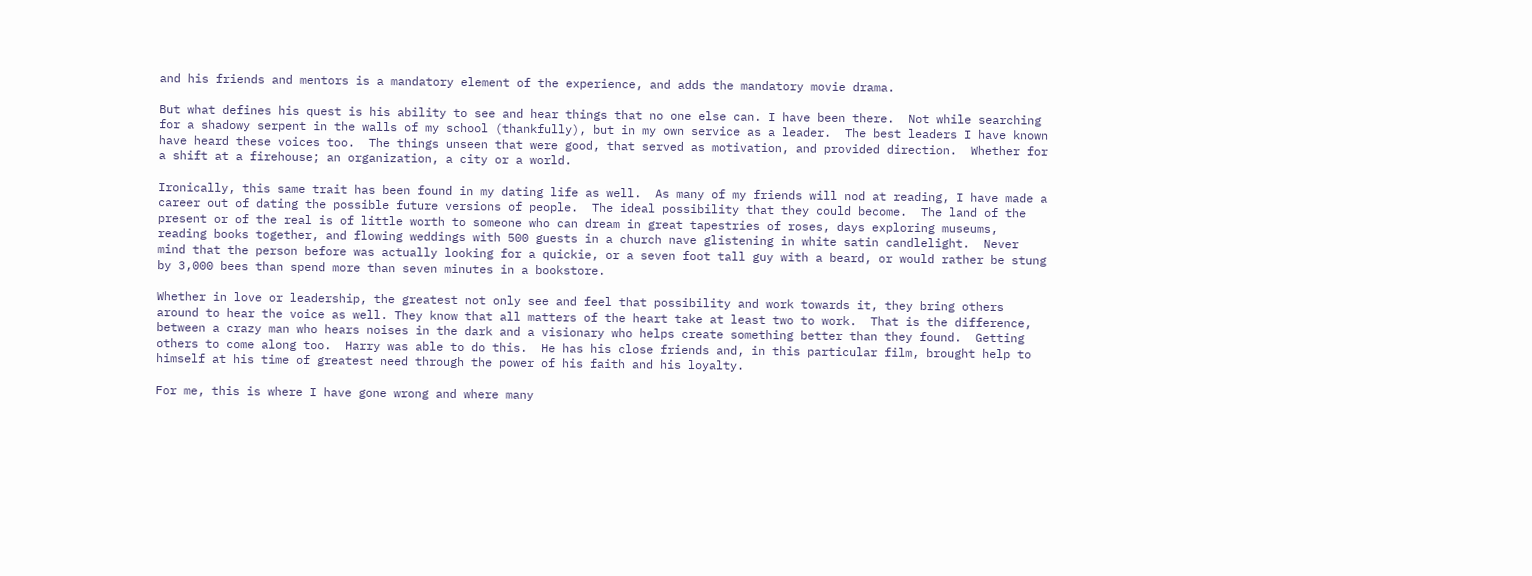and his friends and mentors is a mandatory element of the experience, and adds the mandatory movie drama.

But what defines his quest is his ability to see and hear things that no one else can. I have been there.  Not while searching for a shadowy serpent in the walls of my school (thankfully), but in my own service as a leader.  The best leaders I have known have heard these voices too.  The things unseen that were good, that served as motivation, and provided direction.  Whether for a shift at a firehouse; an organization, a city or a world.

Ironically, this same trait has been found in my dating life as well.  As many of my friends will nod at reading, I have made a career out of dating the possible future versions of people.  The ideal possibility that they could become.  The land of the present or of the real is of little worth to someone who can dream in great tapestries of roses, days exploring museums, reading books together, and flowing weddings with 500 guests in a church nave glistening in white satin candlelight.  Never mind that the person before was actually looking for a quickie, or a seven foot tall guy with a beard, or would rather be stung by 3,000 bees than spend more than seven minutes in a bookstore.

Whether in love or leadership, the greatest not only see and feel that possibility and work towards it, they bring others around to hear the voice as well. They know that all matters of the heart take at least two to work.  That is the difference, between a crazy man who hears noises in the dark and a visionary who helps create something better than they found.  Getting others to come along too.  Harry was able to do this.  He has his close friends and, in this particular film, brought help to himself at his time of greatest need through the power of his faith and his loyalty.

For me, this is where I have gone wrong and where many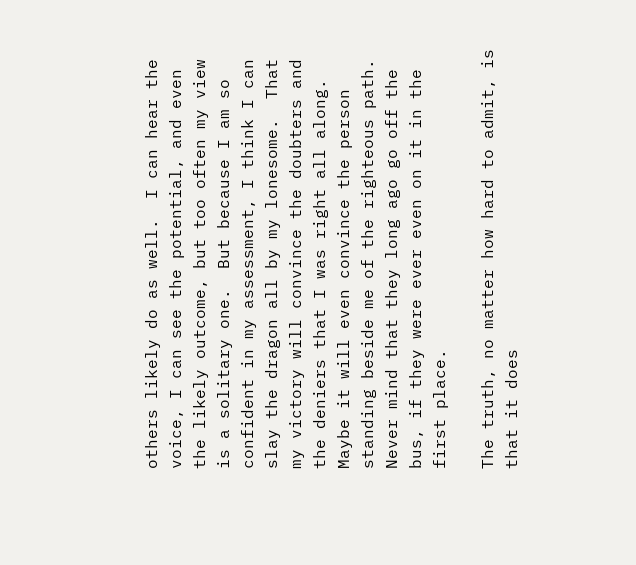others likely do as well.  I can hear the voice, I can see the potential, and even the likely outcome, but too often my view is a solitary one.  But because I am so confident in my assessment, I think I can slay the dragon all by my lonesome.  That my victory will convince the doubters and the deniers that I was right all along. Maybe it will even convince the person standing beside me of the righteous path.  Never mind that they long ago go off the bus, if they were ever even on it in the first place.

The truth, no matter how hard to admit, is that it does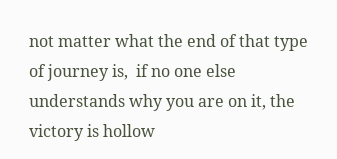not matter what the end of that type of journey is,  if no one else understands why you are on it, the victory is hollow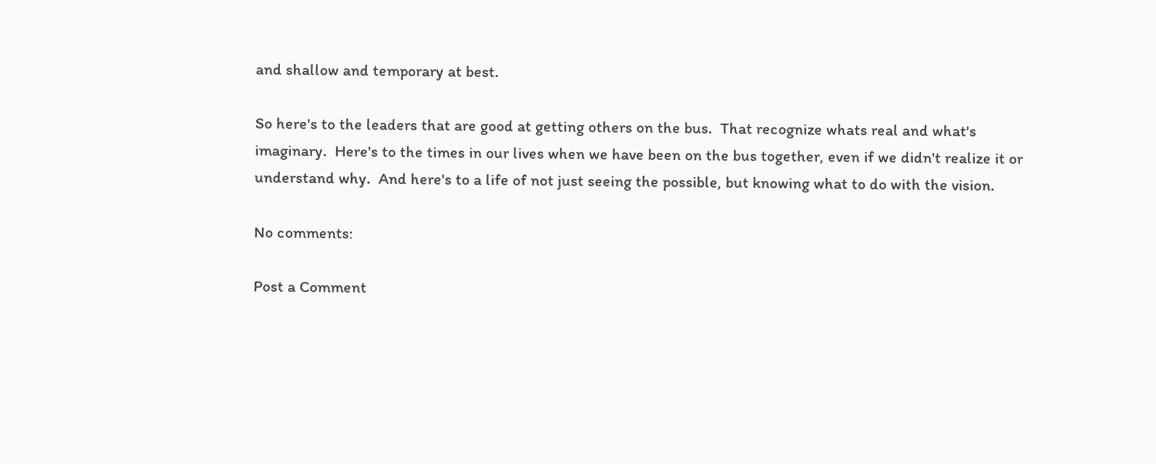and shallow and temporary at best.

So here's to the leaders that are good at getting others on the bus.  That recognize whats real and what's imaginary.  Here's to the times in our lives when we have been on the bus together, even if we didn't realize it or understand why.  And here's to a life of not just seeing the possible, but knowing what to do with the vision.

No comments:

Post a Comment